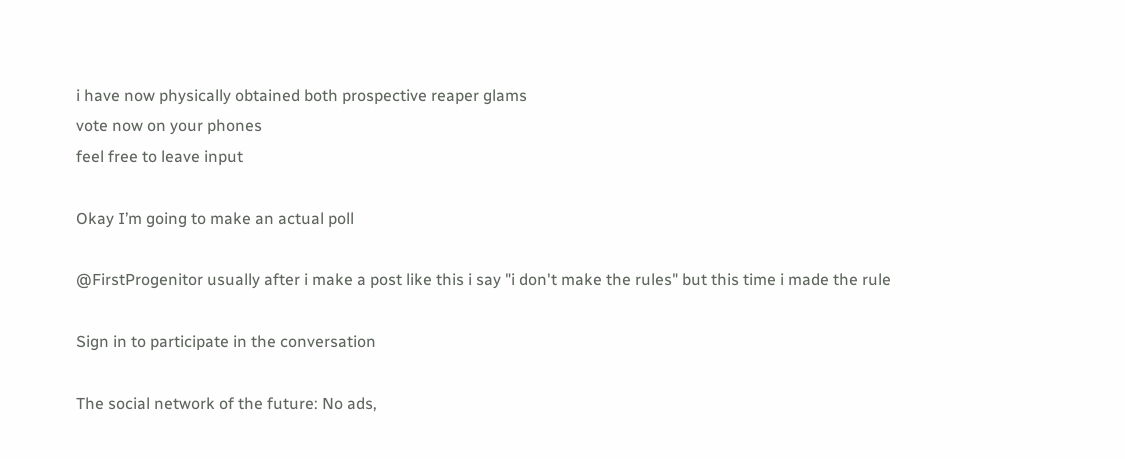i have now physically obtained both prospective reaper glams
vote now on your phones
feel free to leave input

Okay I’m going to make an actual poll

@FirstProgenitor usually after i make a post like this i say "i don't make the rules" but this time i made the rule

Sign in to participate in the conversation

The social network of the future: No ads,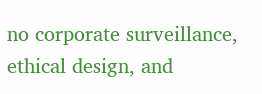no corporate surveillance, ethical design, and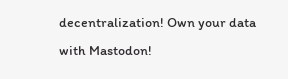decentralization! Own your data with Mastodon!